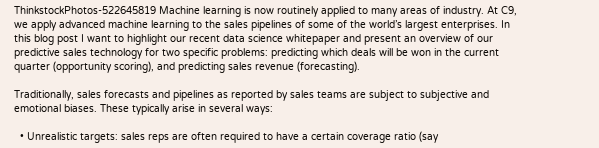ThinkstockPhotos-522645819 Machine learning is now routinely applied to many areas of industry. At C9, we apply advanced machine learning to the sales pipelines of some of the world’s largest enterprises. In this blog post I want to highlight our recent data science whitepaper and present an overview of our predictive sales technology for two specific problems: predicting which deals will be won in the current quarter (opportunity scoring), and predicting sales revenue (forecasting).

Traditionally, sales forecasts and pipelines as reported by sales teams are subject to subjective and emotional biases. These typically arise in several ways:

  • Unrealistic targets: sales reps are often required to have a certain coverage ratio (say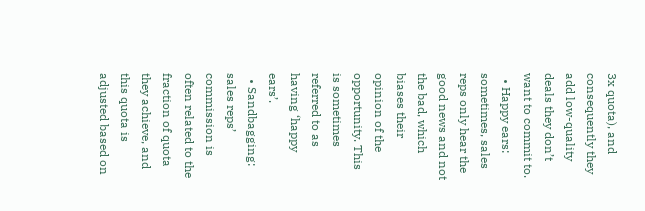3x quota), and consequently they add low-quality deals they don’t want to commit to.
  • Happy ears: sometimes, sales reps only hear the good news and not the bad, which biases their opinion of the opportunity. This is sometimes referred to as having ‘happy ears’.
  • Sandbagging: sales reps’ commission is often related to the fraction of quota they achieve, and this quota is adjusted based on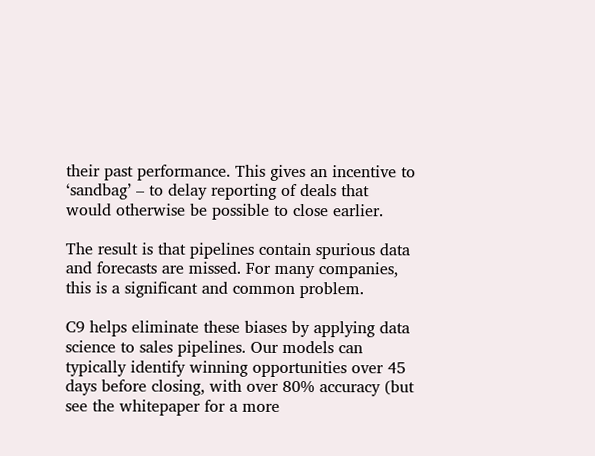their past performance. This gives an incentive to ‘sandbag’ – to delay reporting of deals that would otherwise be possible to close earlier.

The result is that pipelines contain spurious data and forecasts are missed. For many companies, this is a significant and common problem.

C9 helps eliminate these biases by applying data science to sales pipelines. Our models can typically identify winning opportunities over 45 days before closing, with over 80% accuracy (but see the whitepaper for a more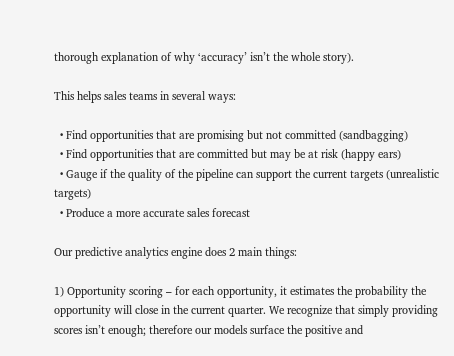thorough explanation of why ‘accuracy’ isn’t the whole story).

This helps sales teams in several ways:

  • Find opportunities that are promising but not committed (sandbagging)
  • Find opportunities that are committed but may be at risk (happy ears)
  • Gauge if the quality of the pipeline can support the current targets (unrealistic targets)
  • Produce a more accurate sales forecast

Our predictive analytics engine does 2 main things:

1) Opportunity scoring – for each opportunity, it estimates the probability the opportunity will close in the current quarter. We recognize that simply providing scores isn’t enough; therefore our models surface the positive and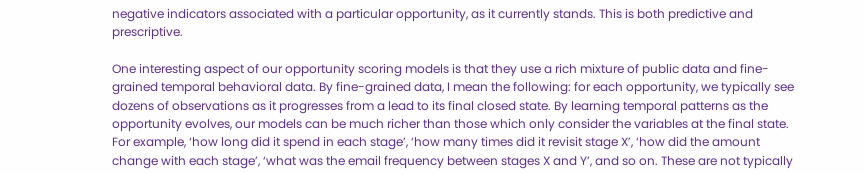negative indicators associated with a particular opportunity, as it currently stands. This is both predictive and prescriptive.

One interesting aspect of our opportunity scoring models is that they use a rich mixture of public data and fine-grained temporal behavioral data. By fine-grained data, I mean the following: for each opportunity, we typically see dozens of observations as it progresses from a lead to its final closed state. By learning temporal patterns as the opportunity evolves, our models can be much richer than those which only consider the variables at the final state. For example, ‘how long did it spend in each stage’, ‘how many times did it revisit stage X’, ‘how did the amount change with each stage’, ‘what was the email frequency between stages X and Y’, and so on. These are not typically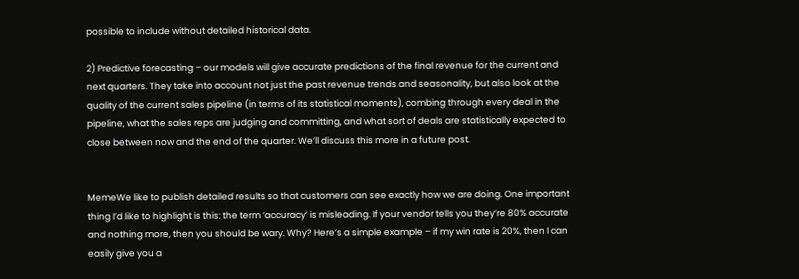possible to include without detailed historical data.

2) Predictive forecasting – our models will give accurate predictions of the final revenue for the current and next quarters. They take into account not just the past revenue trends and seasonality, but also look at the quality of the current sales pipeline (in terms of its statistical moments), combing through every deal in the pipeline, what the sales reps are judging and committing, and what sort of deals are statistically expected to close between now and the end of the quarter. We’ll discuss this more in a future post.


MemeWe like to publish detailed results so that customers can see exactly how we are doing. One important thing I’d like to highlight is this: the term ‘accuracy’ is misleading. If your vendor tells you they’re 80% accurate and nothing more, then you should be wary. Why? Here’s a simple example – if my win rate is 20%, then I can easily give you a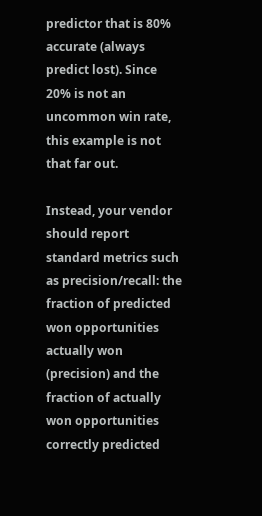predictor that is 80% accurate (always predict lost). Since 20% is not an uncommon win rate, this example is not that far out.

Instead, your vendor should report standard metrics such as precision/recall: the fraction of predicted won opportunities actually won (precision) and the fraction of actually won opportunities correctly predicted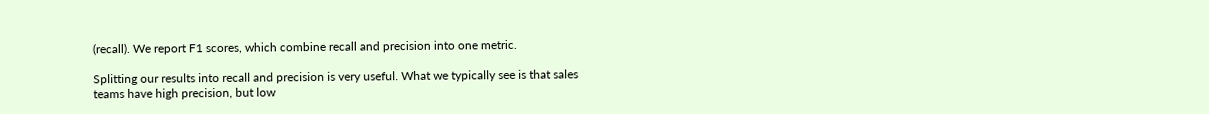(recall). We report F1 scores, which combine recall and precision into one metric.

Splitting our results into recall and precision is very useful. What we typically see is that sales teams have high precision, but low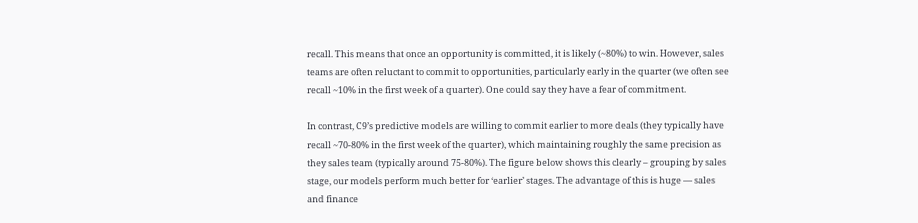recall. This means that once an opportunity is committed, it is likely (~80%) to win. However, sales teams are often reluctant to commit to opportunities, particularly early in the quarter (we often see recall ~10% in the first week of a quarter). One could say they have a fear of commitment.

In contrast, C9’s predictive models are willing to commit earlier to more deals (they typically have recall ~70-80% in the first week of the quarter), which maintaining roughly the same precision as they sales team (typically around 75-80%). The figure below shows this clearly – grouping by sales stage, our models perform much better for ‘earlier’ stages. The advantage of this is huge — sales and finance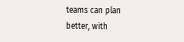teams can plan better, with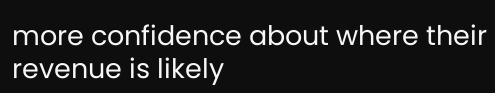more confidence about where their revenue is likely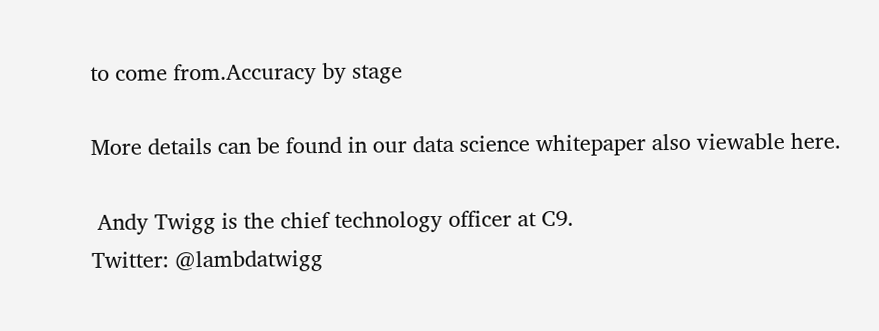to come from.Accuracy by stage

More details can be found in our data science whitepaper also viewable here.

 Andy Twigg is the chief technology officer at C9.
Twitter: @lambdatwigg